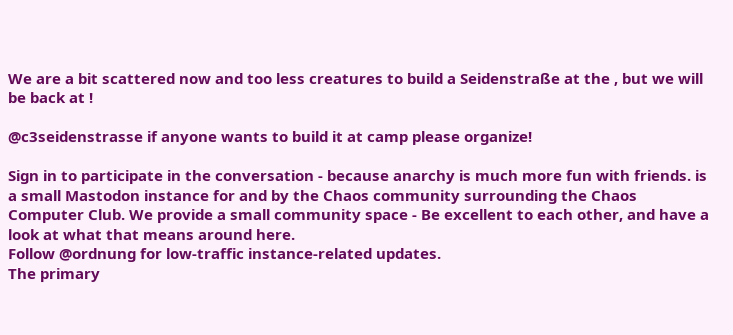We are a bit scattered now and too less creatures to build a Seidenstraße at the , but we will be back at !

@c3seidenstrasse if anyone wants to build it at camp please organize!

Sign in to participate in the conversation - because anarchy is much more fun with friends. is a small Mastodon instance for and by the Chaos community surrounding the Chaos Computer Club. We provide a small community space - Be excellent to each other, and have a look at what that means around here.
Follow @ordnung for low-traffic instance-related updates.
The primary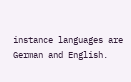instance languages are German and English.